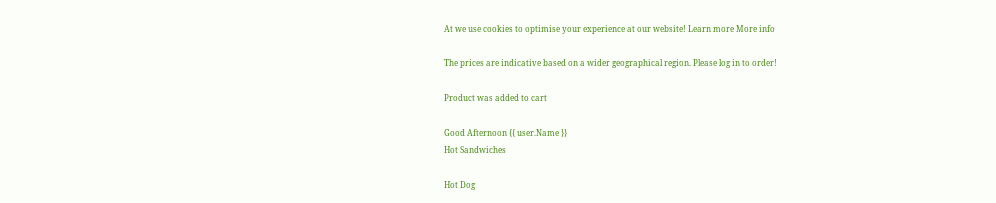At we use cookies to optimise your experience at our website! Learn more More info

The prices are indicative based on a wider geographical region. Please log in to order!

Product was added to cart

Good Afternoon {{ user.Name }}
Hot Sandwiches

Hot Dog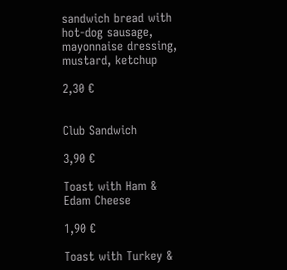sandwich bread with hot-dog sausage, mayonnaise dressing, mustard, ketchup

2,30 €


Club Sandwich

3,90 €

Toast with Ham & Edam Cheese

1,90 €

Toast with Turkey &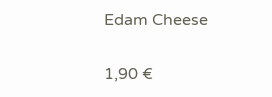Edam Cheese

1,90 €